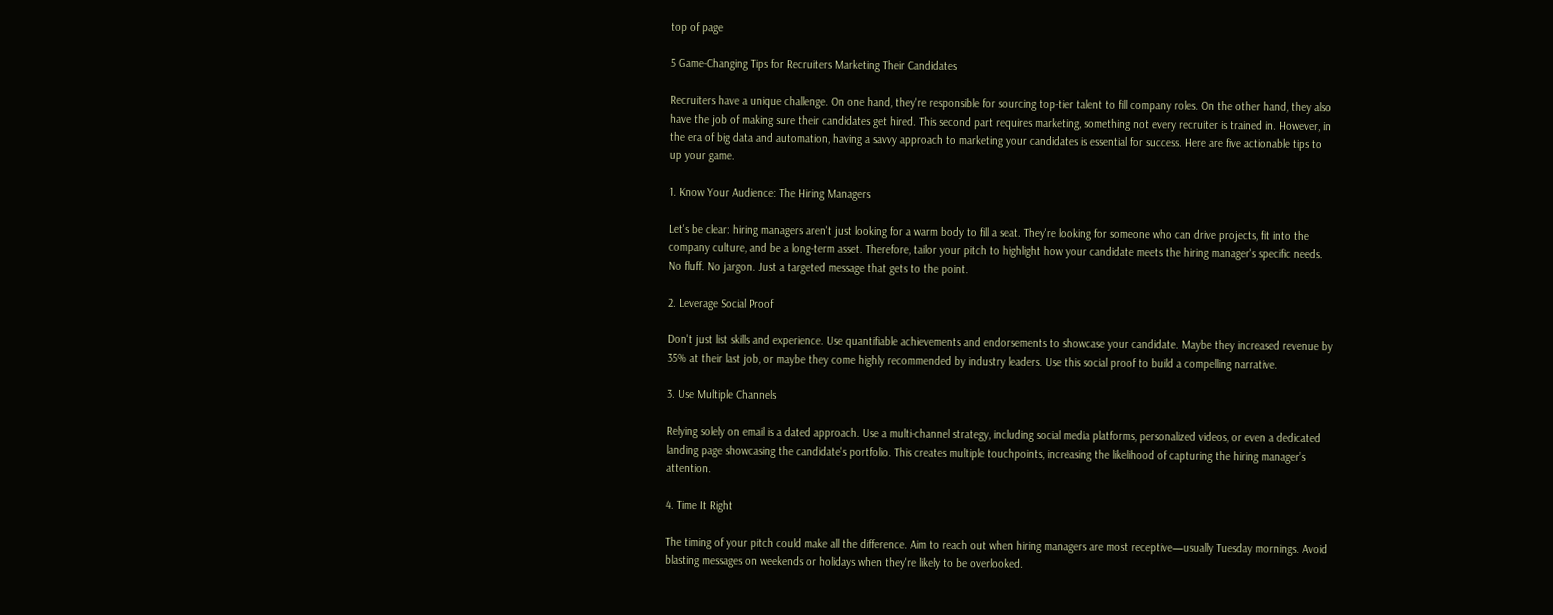top of page

5 Game-Changing Tips for Recruiters Marketing Their Candidates

Recruiters have a unique challenge. On one hand, they're responsible for sourcing top-tier talent to fill company roles. On the other hand, they also have the job of making sure their candidates get hired. This second part requires marketing, something not every recruiter is trained in. However, in the era of big data and automation, having a savvy approach to marketing your candidates is essential for success. Here are five actionable tips to up your game.

1. Know Your Audience: The Hiring Managers

Let's be clear: hiring managers aren't just looking for a warm body to fill a seat. They're looking for someone who can drive projects, fit into the company culture, and be a long-term asset. Therefore, tailor your pitch to highlight how your candidate meets the hiring manager's specific needs. No fluff. No jargon. Just a targeted message that gets to the point.

2. Leverage Social Proof

Don't just list skills and experience. Use quantifiable achievements and endorsements to showcase your candidate. Maybe they increased revenue by 35% at their last job, or maybe they come highly recommended by industry leaders. Use this social proof to build a compelling narrative.

3. Use Multiple Channels

Relying solely on email is a dated approach. Use a multi-channel strategy, including social media platforms, personalized videos, or even a dedicated landing page showcasing the candidate's portfolio. This creates multiple touchpoints, increasing the likelihood of capturing the hiring manager’s attention.

4. Time It Right

The timing of your pitch could make all the difference. Aim to reach out when hiring managers are most receptive—usually Tuesday mornings. Avoid blasting messages on weekends or holidays when they're likely to be overlooked.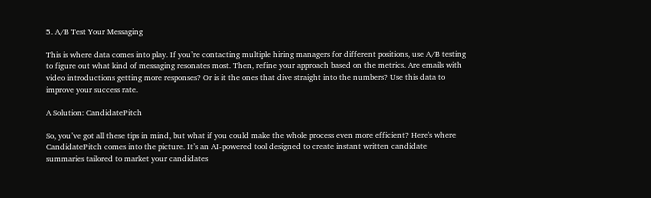5. A/B Test Your Messaging

This is where data comes into play. If you’re contacting multiple hiring managers for different positions, use A/B testing to figure out what kind of messaging resonates most. Then, refine your approach based on the metrics. Are emails with video introductions getting more responses? Or is it the ones that dive straight into the numbers? Use this data to improve your success rate.

A Solution: CandidatePitch

So, you’ve got all these tips in mind, but what if you could make the whole process even more efficient? Here's where CandidatePitch comes into the picture. It’s an AI-powered tool designed to create instant written candidate summaries tailored to market your candidates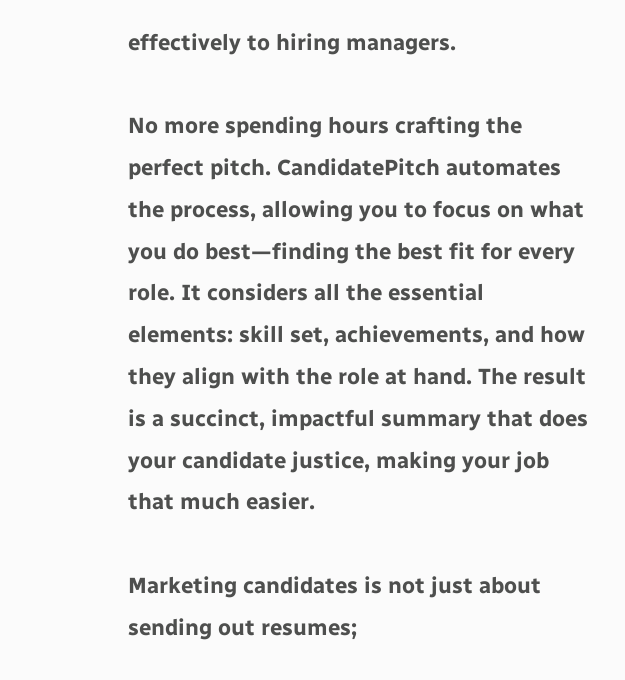effectively to hiring managers.

No more spending hours crafting the perfect pitch. CandidatePitch automates the process, allowing you to focus on what you do best—finding the best fit for every role. It considers all the essential elements: skill set, achievements, and how they align with the role at hand. The result is a succinct, impactful summary that does your candidate justice, making your job that much easier.

Marketing candidates is not just about sending out resumes;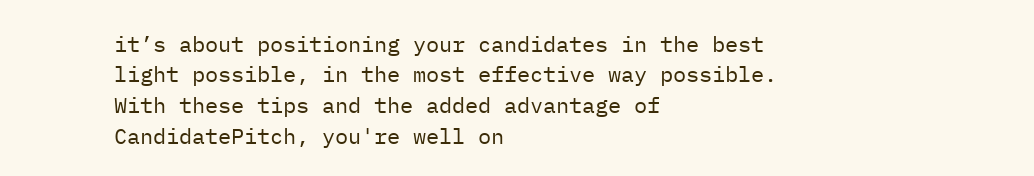it’s about positioning your candidates in the best light possible, in the most effective way possible. With these tips and the added advantage of CandidatePitch, you're well on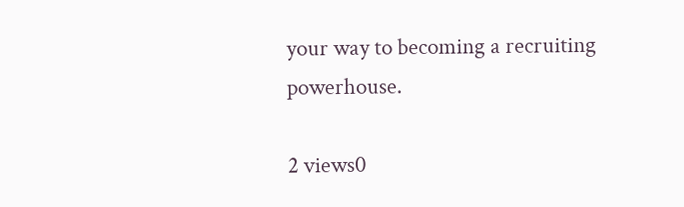your way to becoming a recruiting powerhouse.

2 views0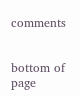comments


bottom of page